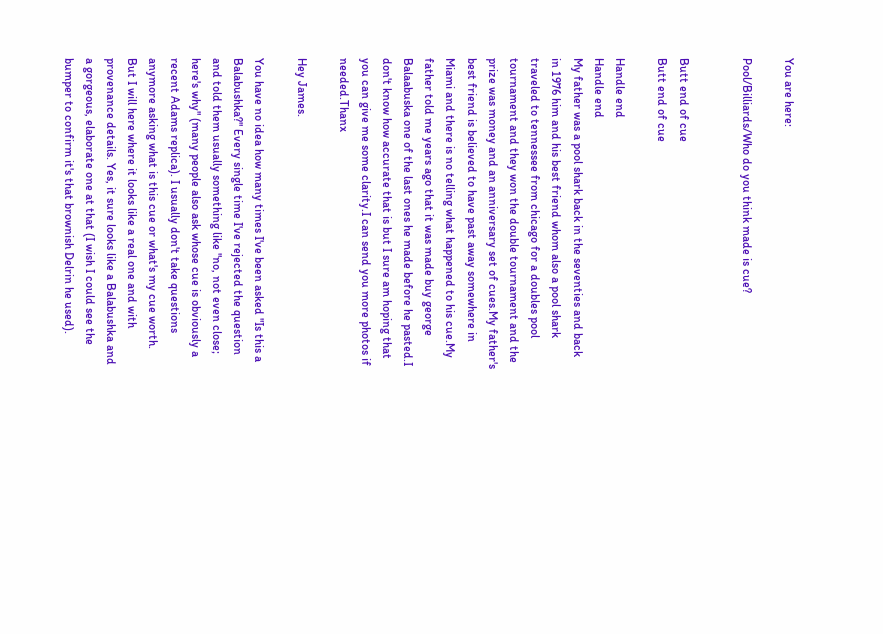You are here:

Pool/Billiards/Who do you think made is cue?


Butt end of cue
Butt end of cue

Handle end
Handle end
My father was a pool shark back in the seventies and back in 1976 him and his best friend whom also a pool shark traveled to tennessee from chicago for a doubles pool tournament and they won the double tournament and the prize was money and an anniversary set of cues.My father's best friend is believed to have past away somewhere in Miami and there is no telling what happened to his cue.My father told me years ago that it was made buy george Balaabuska one of the last ones he made before he pasted.I don't know how accurate that is but I sure am hoping that you can give me some clarity.I can send you more photos if needed.Thanx

Hey James.

You have no idea how many times I've been asked "Is this a Balabushka?" Every single time I've rejected the question and told them usually something like "no, not even close; here's why" (many people also ask whose cue is obviously a recent Adams replica). I usually don't take questions anymore asking what is this cue or what's my cue worth. But I will here where it looks like a real one and with provenance details. Yes, it sure looks like a Balabushka and a gorgeous, elaborate one at that (I wish I could see the bumper to confirm it's that brownish Delrin he used).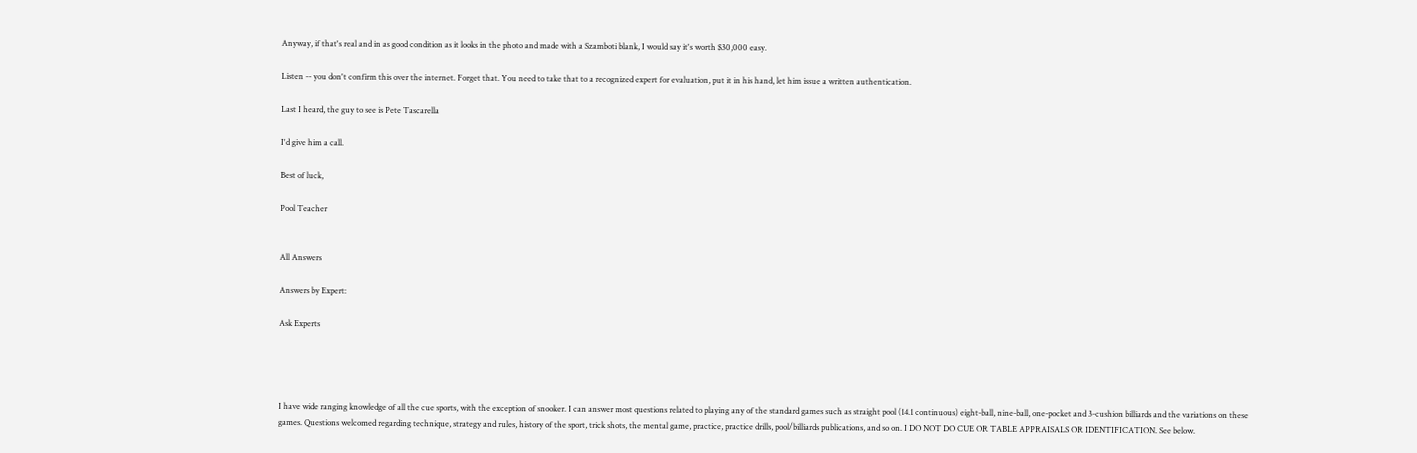Anyway, if that's real and in as good condition as it looks in the photo and made with a Szamboti blank, I would say it's worth $30,000 easy.

Listen -- you don't confirm this over the internet. Forget that. You need to take that to a recognized expert for evaluation, put it in his hand, let him issue a written authentication.

Last I heard, the guy to see is Pete Tascarella

I'd give him a call.

Best of luck,

Pool Teacher


All Answers

Answers by Expert:

Ask Experts




I have wide ranging knowledge of all the cue sports, with the exception of snooker. I can answer most questions related to playing any of the standard games such as straight pool (14.1 continuous) eight-ball, nine-ball, one-pocket and 3-cushion billiards and the variations on these games. Questions welcomed regarding technique, strategy and rules, history of the sport, trick shots, the mental game, practice, practice drills, pool/billiards publications, and so on. I DO NOT DO CUE OR TABLE APPRAISALS OR IDENTIFICATION. See below.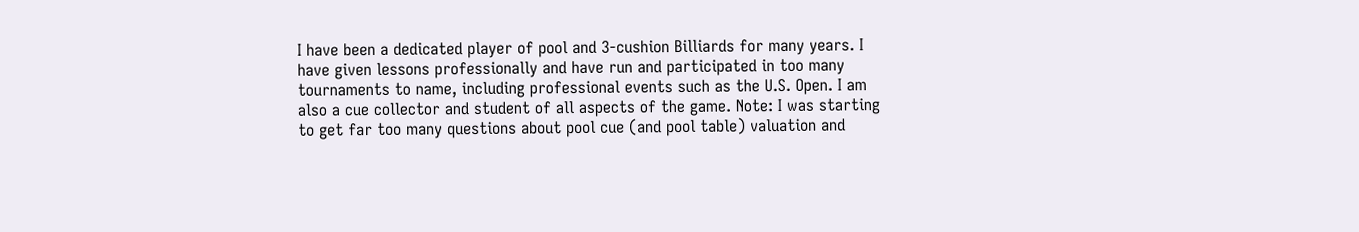I have been a dedicated player of pool and 3-cushion Billiards for many years. I have given lessons professionally and have run and participated in too many tournaments to name, including professional events such as the U.S. Open. I am also a cue collector and student of all aspects of the game. Note: I was starting to get far too many questions about pool cue (and pool table) valuation and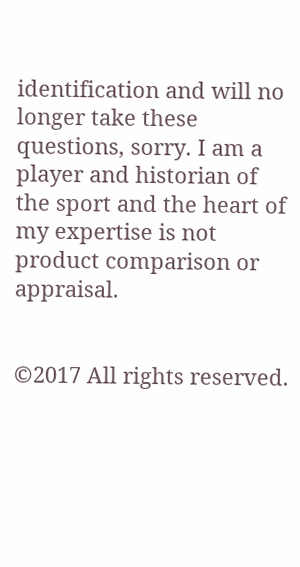identification and will no longer take these questions, sorry. I am a player and historian of the sport and the heart of my expertise is not product comparison or appraisal.


©2017 All rights reserved.